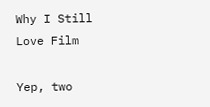Why I Still Love Film

Yep, two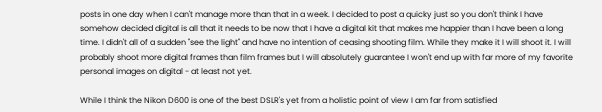posts in one day when I can't manage more than that in a week. I decided to post a quicky just so you don't think I have somehow decided digital is all that it needs to be now that I have a digital kit that makes me happier than I have been a long time. I didn't all of a sudden "see the light" and have no intention of ceasing shooting film. While they make it I will shoot it. I will probably shoot more digital frames than film frames but I will absolutely guarantee I won't end up with far more of my favorite personal images on digital - at least not yet.

While I think the Nikon D600 is one of the best DSLR's yet from a holistic point of view I am far from satisfied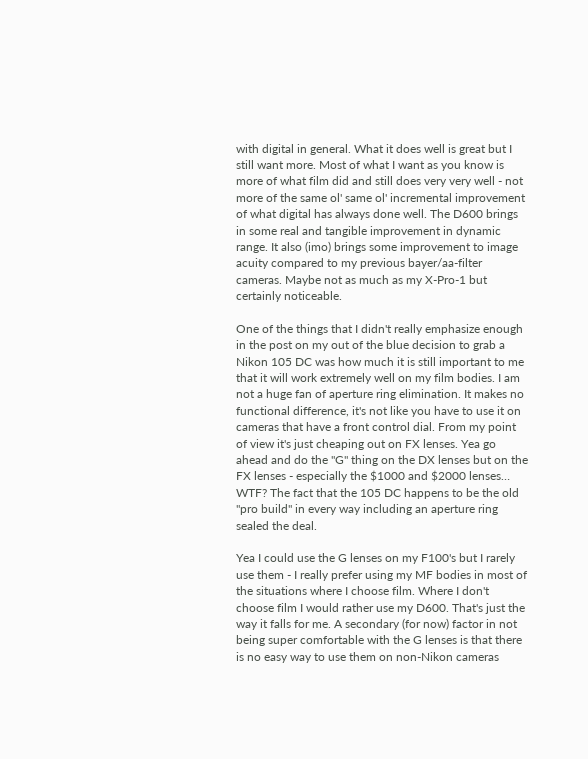with digital in general. What it does well is great but I still want more. Most of what I want as you know is more of what film did and still does very very well - not more of the same ol' same ol' incremental improvement of what digital has always done well. The D600 brings in some real and tangible improvement in dynamic range. It also (imo) brings some improvement to image acuity compared to my previous bayer/aa-filter cameras. Maybe not as much as my X-Pro-1 but certainly noticeable.

One of the things that I didn't really emphasize enough in the post on my out of the blue decision to grab a Nikon 105 DC was how much it is still important to me that it will work extremely well on my film bodies. I am not a huge fan of aperture ring elimination. It makes no functional difference, it's not like you have to use it on cameras that have a front control dial. From my point of view it's just cheaping out on FX lenses. Yea go ahead and do the "G" thing on the DX lenses but on the FX lenses - especially the $1000 and $2000 lenses… WTF? The fact that the 105 DC happens to be the old "pro build" in every way including an aperture ring sealed the deal.

Yea I could use the G lenses on my F100's but I rarely use them - I really prefer using my MF bodies in most of the situations where I choose film. Where I don't choose film I would rather use my D600. That's just the way it falls for me. A secondary (for now) factor in not being super comfortable with the G lenses is that there is no easy way to use them on non-Nikon cameras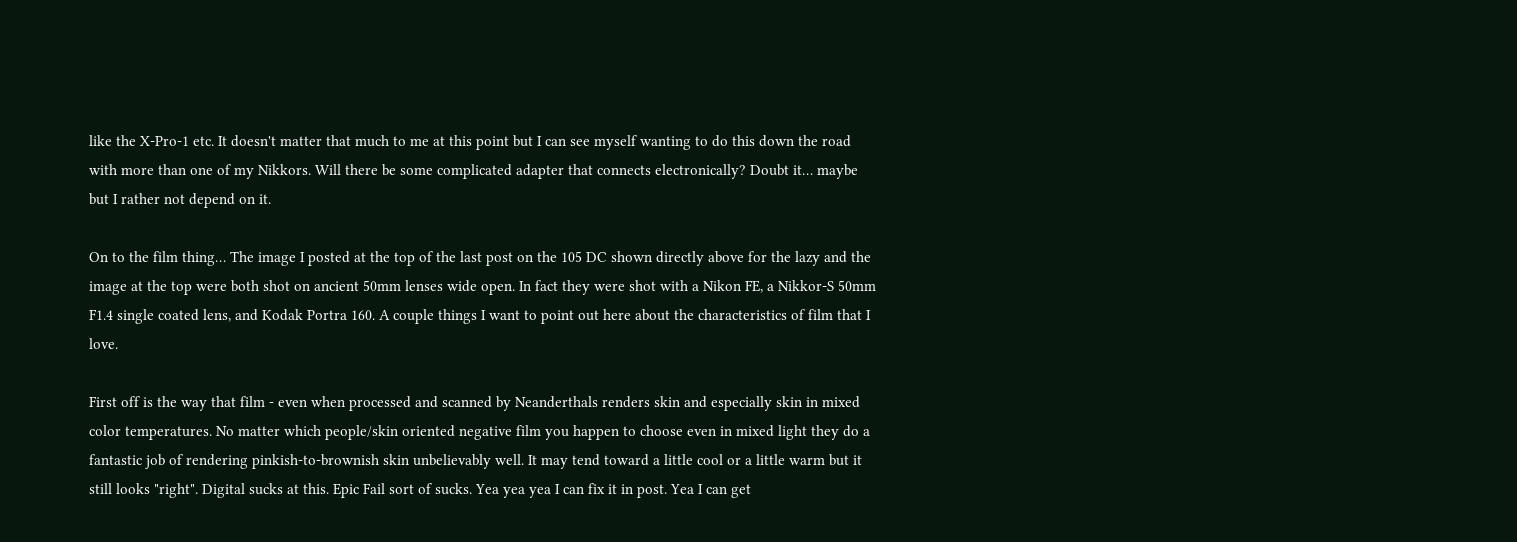like the X-Pro-1 etc. It doesn't matter that much to me at this point but I can see myself wanting to do this down the road with more than one of my Nikkors. Will there be some complicated adapter that connects electronically? Doubt it… maybe but I rather not depend on it.

On to the film thing… The image I posted at the top of the last post on the 105 DC shown directly above for the lazy and the image at the top were both shot on ancient 50mm lenses wide open. In fact they were shot with a Nikon FE, a Nikkor-S 50mm F1.4 single coated lens, and Kodak Portra 160. A couple things I want to point out here about the characteristics of film that I love.

First off is the way that film - even when processed and scanned by Neanderthals renders skin and especially skin in mixed color temperatures. No matter which people/skin oriented negative film you happen to choose even in mixed light they do a fantastic job of rendering pinkish-to-brownish skin unbelievably well. It may tend toward a little cool or a little warm but it still looks "right". Digital sucks at this. Epic Fail sort of sucks. Yea yea yea I can fix it in post. Yea I can get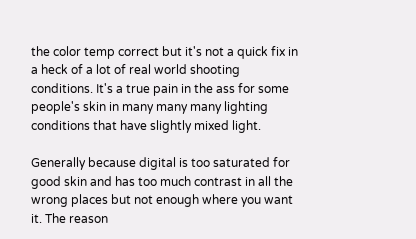the color temp correct but it's not a quick fix in a heck of a lot of real world shooting conditions. It's a true pain in the ass for some people's skin in many many many lighting conditions that have slightly mixed light.

Generally because digital is too saturated for good skin and has too much contrast in all the wrong places but not enough where you want it. The reason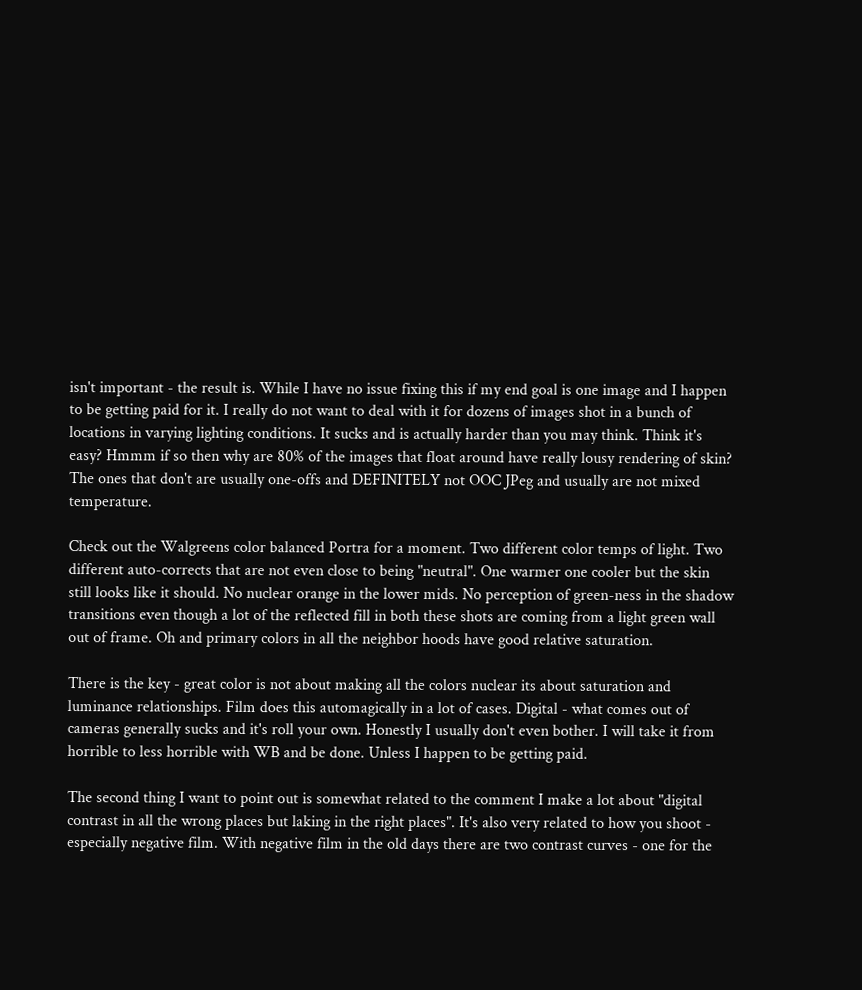isn't important - the result is. While I have no issue fixing this if my end goal is one image and I happen to be getting paid for it. I really do not want to deal with it for dozens of images shot in a bunch of locations in varying lighting conditions. It sucks and is actually harder than you may think. Think it's easy? Hmmm if so then why are 80% of the images that float around have really lousy rendering of skin? The ones that don't are usually one-offs and DEFINITELY not OOC JPeg and usually are not mixed temperature.

Check out the Walgreens color balanced Portra for a moment. Two different color temps of light. Two different auto-corrects that are not even close to being "neutral". One warmer one cooler but the skin still looks like it should. No nuclear orange in the lower mids. No perception of green-ness in the shadow transitions even though a lot of the reflected fill in both these shots are coming from a light green wall out of frame. Oh and primary colors in all the neighbor hoods have good relative saturation.

There is the key - great color is not about making all the colors nuclear its about saturation and luminance relationships. Film does this automagically in a lot of cases. Digital - what comes out of cameras generally sucks and it's roll your own. Honestly I usually don't even bother. I will take it from horrible to less horrible with WB and be done. Unless I happen to be getting paid.

The second thing I want to point out is somewhat related to the comment I make a lot about "digital contrast in all the wrong places but laking in the right places". It's also very related to how you shoot - especially negative film. With negative film in the old days there are two contrast curves - one for the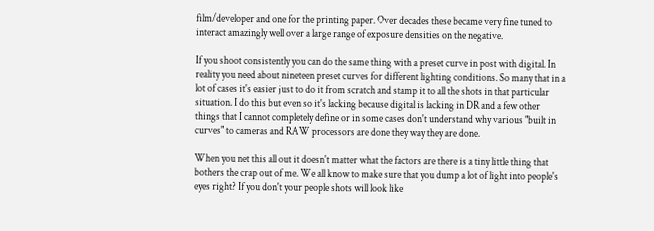film/developer and one for the printing paper. Over decades these became very fine tuned to interact amazingly well over a large range of exposure densities on the negative.

If you shoot consistently you can do the same thing with a preset curve in post with digital. In reality you need about nineteen preset curves for different lighting conditions. So many that in a lot of cases it's easier just to do it from scratch and stamp it to all the shots in that particular situation. I do this but even so it's lacking because digital is lacking in DR and a few other things that I cannot completely define or in some cases don't understand why various "built in curves" to cameras and RAW processors are done they way they are done.

When you net this all out it doesn't matter what the factors are there is a tiny little thing that bothers the crap out of me. We all know to make sure that you dump a lot of light into people's eyes right? If you don't your people shots will look like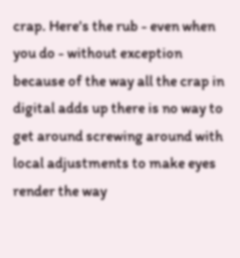crap. Here's the rub - even when you do - without exception because of the way all the crap in digital adds up there is no way to get around screwing around with local adjustments to make eyes render the way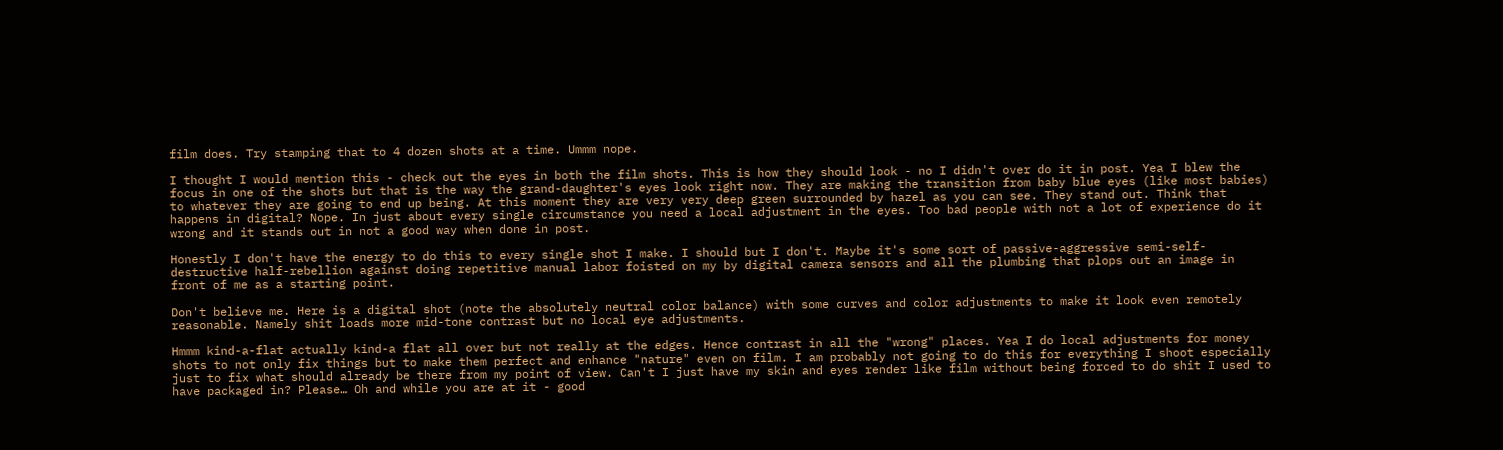film does. Try stamping that to 4 dozen shots at a time. Ummm nope.

I thought I would mention this - check out the eyes in both the film shots. This is how they should look - no I didn't over do it in post. Yea I blew the focus in one of the shots but that is the way the grand-daughter's eyes look right now. They are making the transition from baby blue eyes (like most babies) to whatever they are going to end up being. At this moment they are very very deep green surrounded by hazel as you can see. They stand out. Think that happens in digital? Nope. In just about every single circumstance you need a local adjustment in the eyes. Too bad people with not a lot of experience do it wrong and it stands out in not a good way when done in post.

Honestly I don't have the energy to do this to every single shot I make. I should but I don't. Maybe it's some sort of passive-aggressive semi-self-destructive half-rebellion against doing repetitive manual labor foisted on my by digital camera sensors and all the plumbing that plops out an image in front of me as a starting point.

Don't believe me. Here is a digital shot (note the absolutely neutral color balance) with some curves and color adjustments to make it look even remotely reasonable. Namely shit loads more mid-tone contrast but no local eye adjustments.

Hmmm kind-a-flat actually kind-a flat all over but not really at the edges. Hence contrast in all the "wrong" places. Yea I do local adjustments for money shots to not only fix things but to make them perfect and enhance "nature" even on film. I am probably not going to do this for everything I shoot especially just to fix what should already be there from my point of view. Can't I just have my skin and eyes render like film without being forced to do shit I used to have packaged in? Please… Oh and while you are at it - good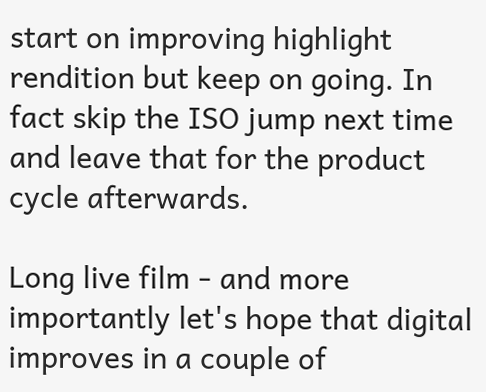start on improving highlight rendition but keep on going. In fact skip the ISO jump next time and leave that for the product cycle afterwards.

Long live film - and more importantly let's hope that digital improves in a couple of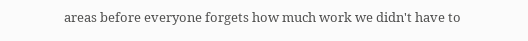areas before everyone forgets how much work we didn't have to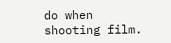do when shooting film.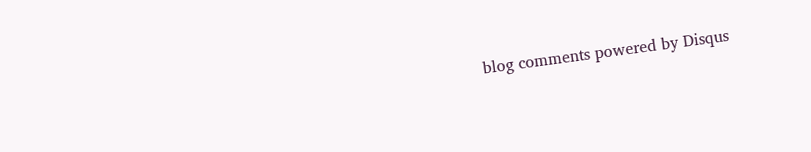blog comments powered by Disqus